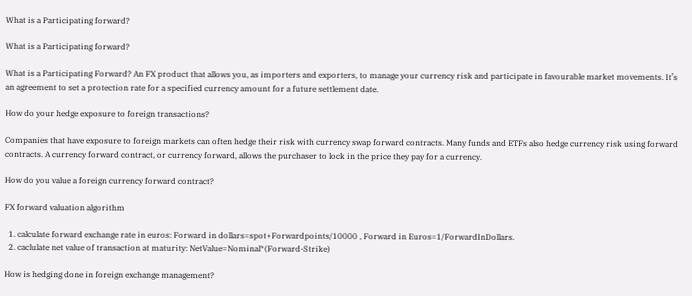What is a Participating forward?

What is a Participating forward?

What is a Participating Forward? An FX product that allows you, as importers and exporters, to manage your currency risk and participate in favourable market movements. It’s an agreement to set a protection rate for a specified currency amount for a future settlement date.

How do your hedge exposure to foreign transactions?

Companies that have exposure to foreign markets can often hedge their risk with currency swap forward contracts. Many funds and ETFs also hedge currency risk using forward contracts. A currency forward contract, or currency forward, allows the purchaser to lock in the price they pay for a currency.

How do you value a foreign currency forward contract?

FX forward valuation algorithm

  1. calculate forward exchange rate in euros: Forward in dollars=spot+Forwardpoints/10000 , Forward in Euros=1/ForwardInDollars.
  2. caclulate net value of transaction at maturity: NetValue=Nominal*(Forward-Strike)

How is hedging done in foreign exchange management?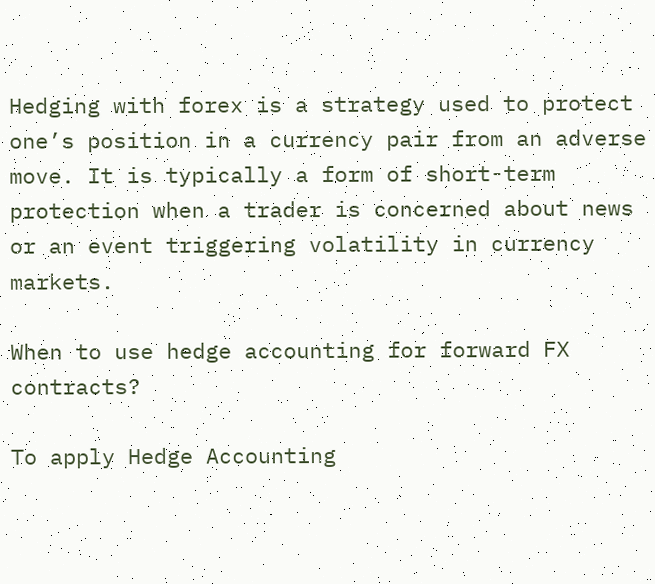Hedging with forex is a strategy used to protect one’s position in a currency pair from an adverse move. It is typically a form of short-term protection when a trader is concerned about news or an event triggering volatility in currency markets.

When to use hedge accounting for forward FX contracts?

To apply Hedge Accounting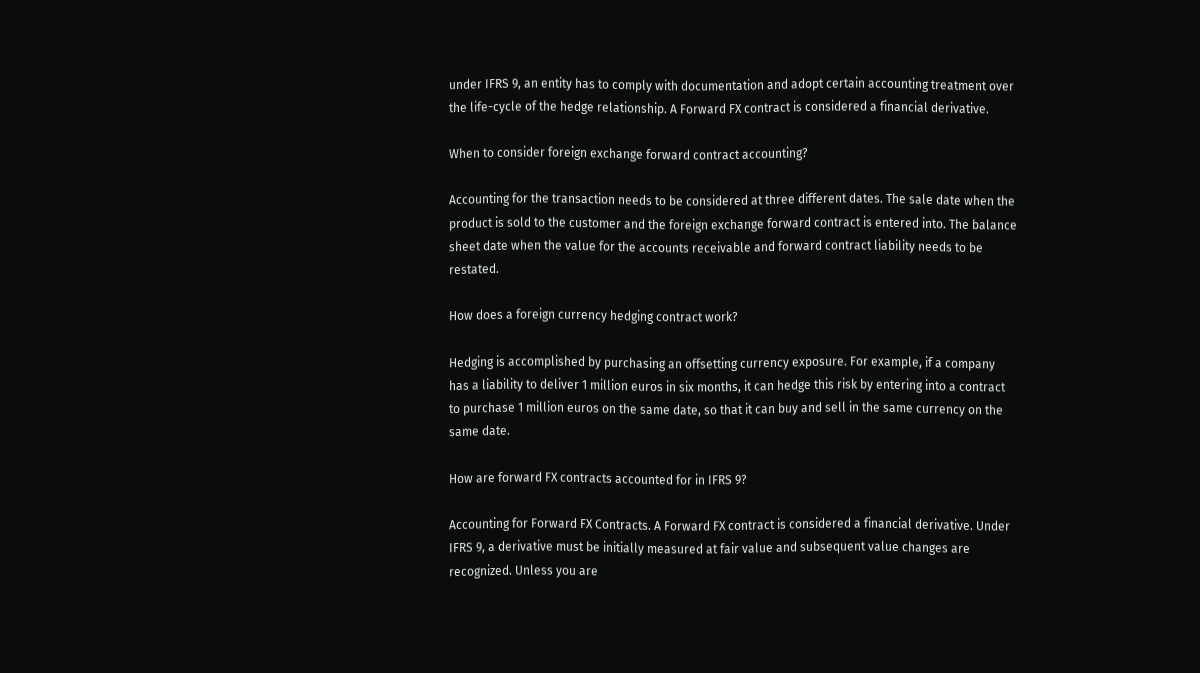under IFRS 9, an entity has to comply with documentation and adopt certain accounting treatment over the life-cycle of the hedge relationship. A Forward FX contract is considered a financial derivative.

When to consider foreign exchange forward contract accounting?

Accounting for the transaction needs to be considered at three different dates. The sale date when the product is sold to the customer and the foreign exchange forward contract is entered into. The balance sheet date when the value for the accounts receivable and forward contract liability needs to be restated.

How does a foreign currency hedging contract work?

Hedging is accomplished by purchasing an offsetting currency exposure. For example, if a company has a liability to deliver 1 million euros in six months, it can hedge this risk by entering into a contract to purchase 1 million euros on the same date, so that it can buy and sell in the same currency on the same date.

How are forward FX contracts accounted for in IFRS 9?

Accounting for Forward FX Contracts. A Forward FX contract is considered a financial derivative. Under IFRS 9, a derivative must be initially measured at fair value and subsequent value changes are recognized. Unless you are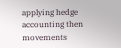applying hedge accounting then movements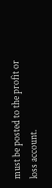must be posted to the profit or loss account.